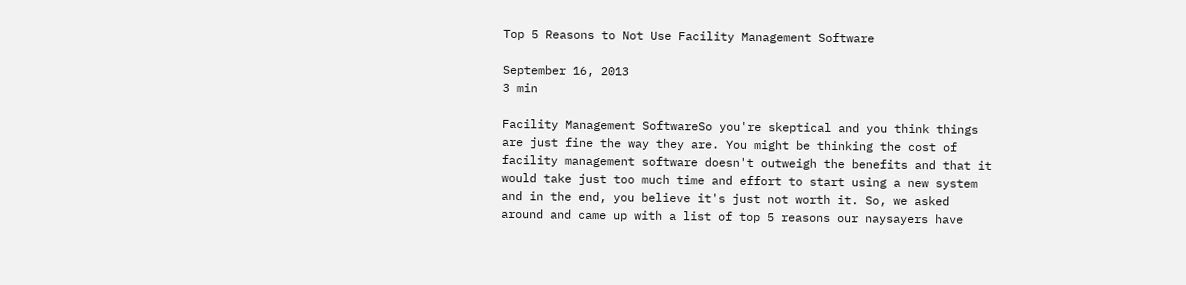Top 5 Reasons to Not Use Facility Management Software

September 16, 2013
3 min

Facility Management SoftwareSo you're skeptical and you think things are just fine the way they are. You might be thinking the cost of facility management software doesn't outweigh the benefits and that it would take just too much time and effort to start using a new system and in the end, you believe it's just not worth it. So, we asked around and came up with a list of top 5 reasons our naysayers have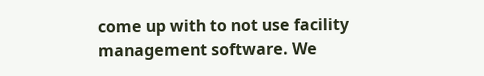come up with to not use facility management software. We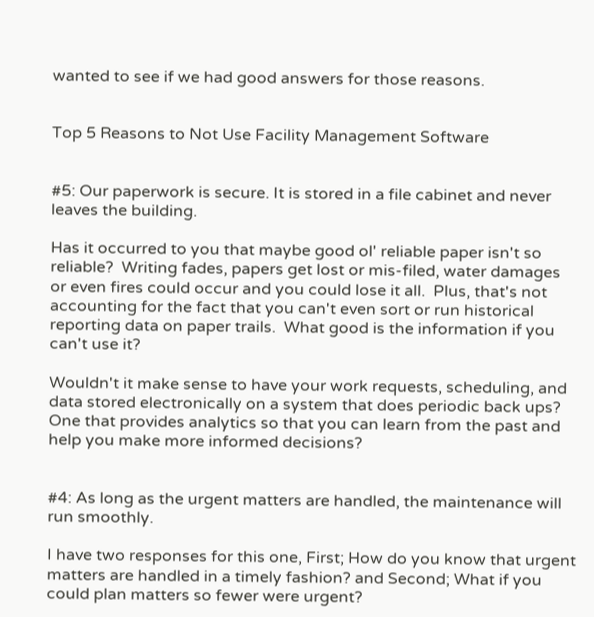wanted to see if we had good answers for those reasons.


Top 5 Reasons to Not Use Facility Management Software


#5: Our paperwork is secure. It is stored in a file cabinet and never leaves the building.

Has it occurred to you that maybe good ol' reliable paper isn't so reliable?  Writing fades, papers get lost or mis-filed, water damages or even fires could occur and you could lose it all.  Plus, that's not accounting for the fact that you can't even sort or run historical reporting data on paper trails.  What good is the information if you can't use it?

Wouldn't it make sense to have your work requests, scheduling, and data stored electronically on a system that does periodic back ups?  One that provides analytics so that you can learn from the past and help you make more informed decisions?


#4: As long as the urgent matters are handled, the maintenance will run smoothly.

I have two responses for this one, First; How do you know that urgent matters are handled in a timely fashion? and Second; What if you could plan matters so fewer were urgent?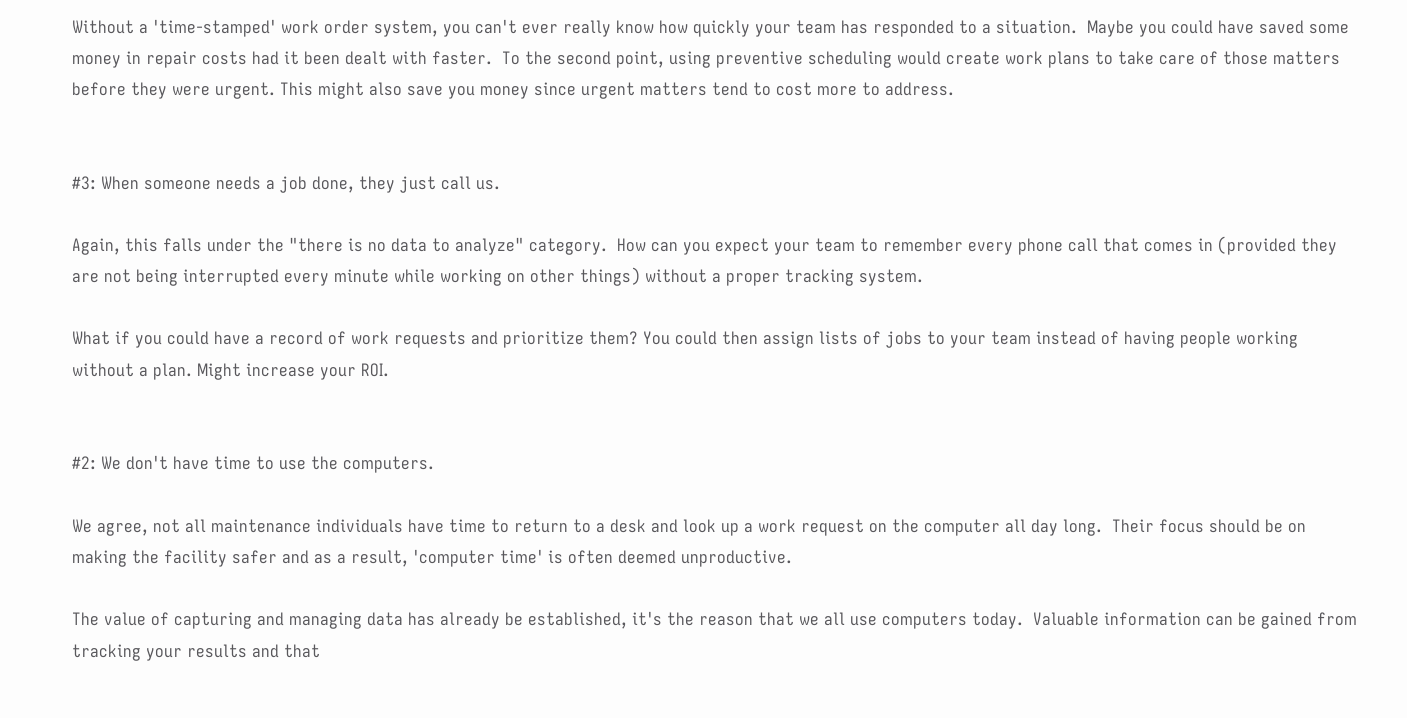Without a 'time-stamped' work order system, you can't ever really know how quickly your team has responded to a situation.  Maybe you could have saved some money in repair costs had it been dealt with faster.  To the second point, using preventive scheduling would create work plans to take care of those matters before they were urgent. This might also save you money since urgent matters tend to cost more to address.


#3: When someone needs a job done, they just call us.

Again, this falls under the "there is no data to analyze" category.  How can you expect your team to remember every phone call that comes in (provided they are not being interrupted every minute while working on other things) without a proper tracking system.

What if you could have a record of work requests and prioritize them? You could then assign lists of jobs to your team instead of having people working without a plan. Might increase your ROI.


#2: We don't have time to use the computers.

We agree, not all maintenance individuals have time to return to a desk and look up a work request on the computer all day long.  Their focus should be on making the facility safer and as a result, 'computer time' is often deemed unproductive.

The value of capturing and managing data has already be established, it's the reason that we all use computers today.  Valuable information can be gained from tracking your results and that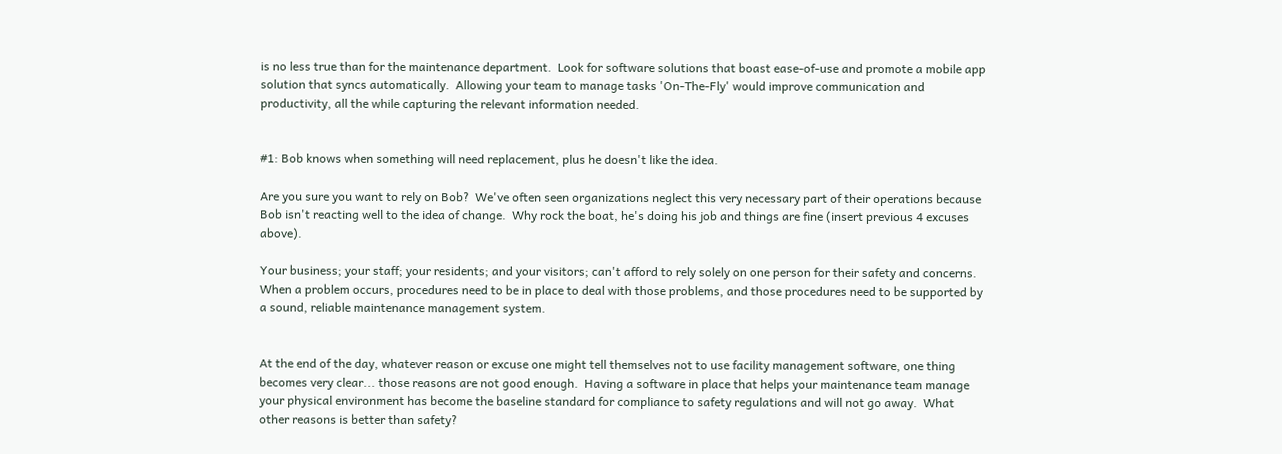is no less true than for the maintenance department.  Look for software solutions that boast ease-of-use and promote a mobile app solution that syncs automatically.  Allowing your team to manage tasks 'On-The-Fly' would improve communication and productivity, all the while capturing the relevant information needed.


#1: Bob knows when something will need replacement, plus he doesn't like the idea.

Are you sure you want to rely on Bob?  We've often seen organizations neglect this very necessary part of their operations because Bob isn't reacting well to the idea of change.  Why rock the boat, he's doing his job and things are fine (insert previous 4 excuses above).

Your business; your staff; your residents; and your visitors; can't afford to rely solely on one person for their safety and concerns.  When a problem occurs, procedures need to be in place to deal with those problems, and those procedures need to be supported by a sound, reliable maintenance management system.


At the end of the day, whatever reason or excuse one might tell themselves not to use facility management software, one thing becomes very clear... those reasons are not good enough.  Having a software in place that helps your maintenance team manage your physical environment has become the baseline standard for compliance to safety regulations and will not go away.  What other reasons is better than safety?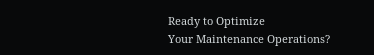Ready to Optimize
Your Maintenance Operations?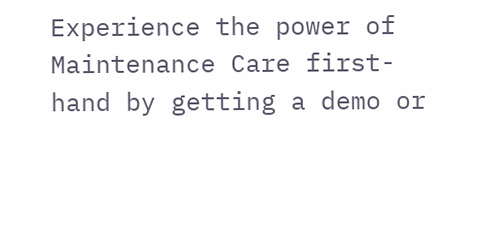Experience the power of Maintenance Care first-hand by getting a demo or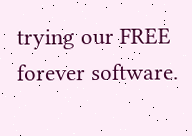trying our FREE forever software.